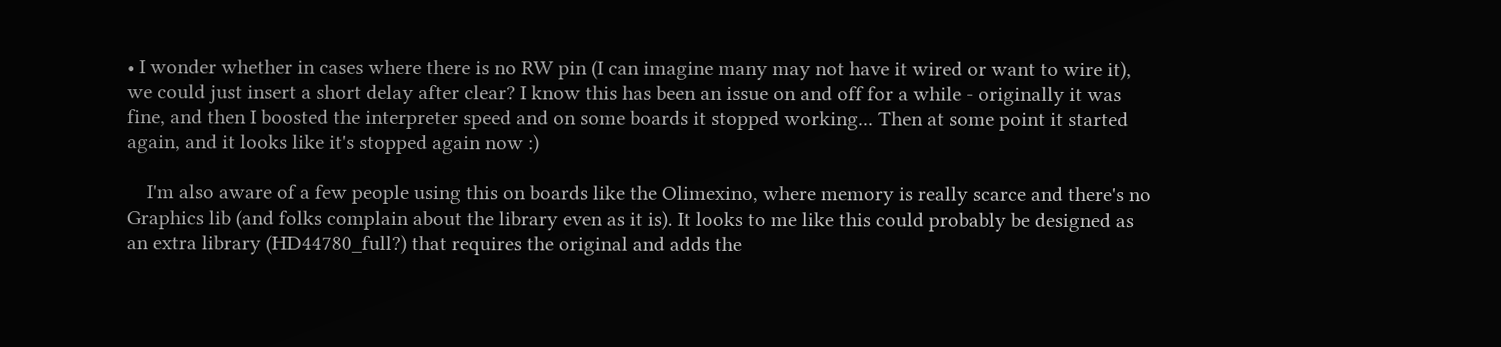• I wonder whether in cases where there is no RW pin (I can imagine many may not have it wired or want to wire it), we could just insert a short delay after clear? I know this has been an issue on and off for a while - originally it was fine, and then I boosted the interpreter speed and on some boards it stopped working... Then at some point it started again, and it looks like it's stopped again now :)

    I'm also aware of a few people using this on boards like the Olimexino, where memory is really scarce and there's no Graphics lib (and folks complain about the library even as it is). It looks to me like this could probably be designed as an extra library (HD44780_full?) that requires the original and adds the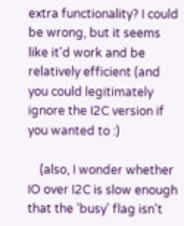extra functionality? I could be wrong, but it seems like it'd work and be relatively efficient (and you could legitimately ignore the I2C version if you wanted to :)

    (also, I wonder whether IO over I2C is slow enough that the 'busy' flag isn't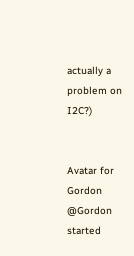actually a problem on I2C?)


Avatar for Gordon @Gordon started